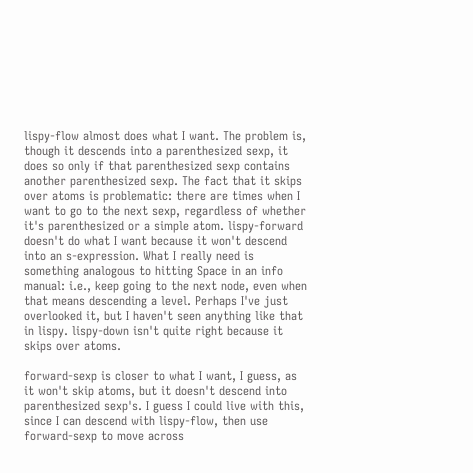lispy-flow almost does what I want. The problem is, though it descends into a parenthesized sexp, it does so only if that parenthesized sexp contains another parenthesized sexp. The fact that it skips over atoms is problematic: there are times when I want to go to the next sexp, regardless of whether it's parenthesized or a simple atom. lispy-forward doesn't do what I want because it won't descend into an s-expression. What I really need is something analogous to hitting Space in an info manual: i.e., keep going to the next node, even when that means descending a level. Perhaps I've just overlooked it, but I haven't seen anything like that in lispy. lispy-down isn't quite right because it skips over atoms.

forward-sexp is closer to what I want, I guess, as it won't skip atoms, but it doesn't descend into parenthesized sexp's. I guess I could live with this, since I can descend with lispy-flow, then use forward-sexp to move across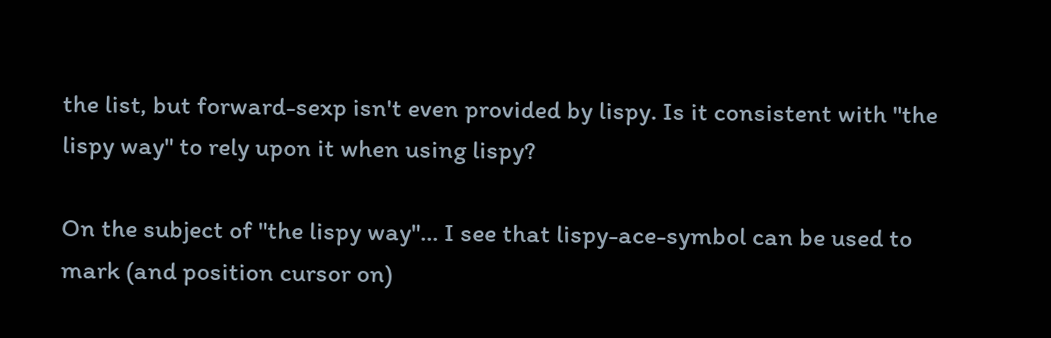the list, but forward-sexp isn't even provided by lispy. Is it consistent with "the lispy way" to rely upon it when using lispy?

On the subject of "the lispy way"... I see that lispy-ace-symbol can be used to mark (and position cursor on)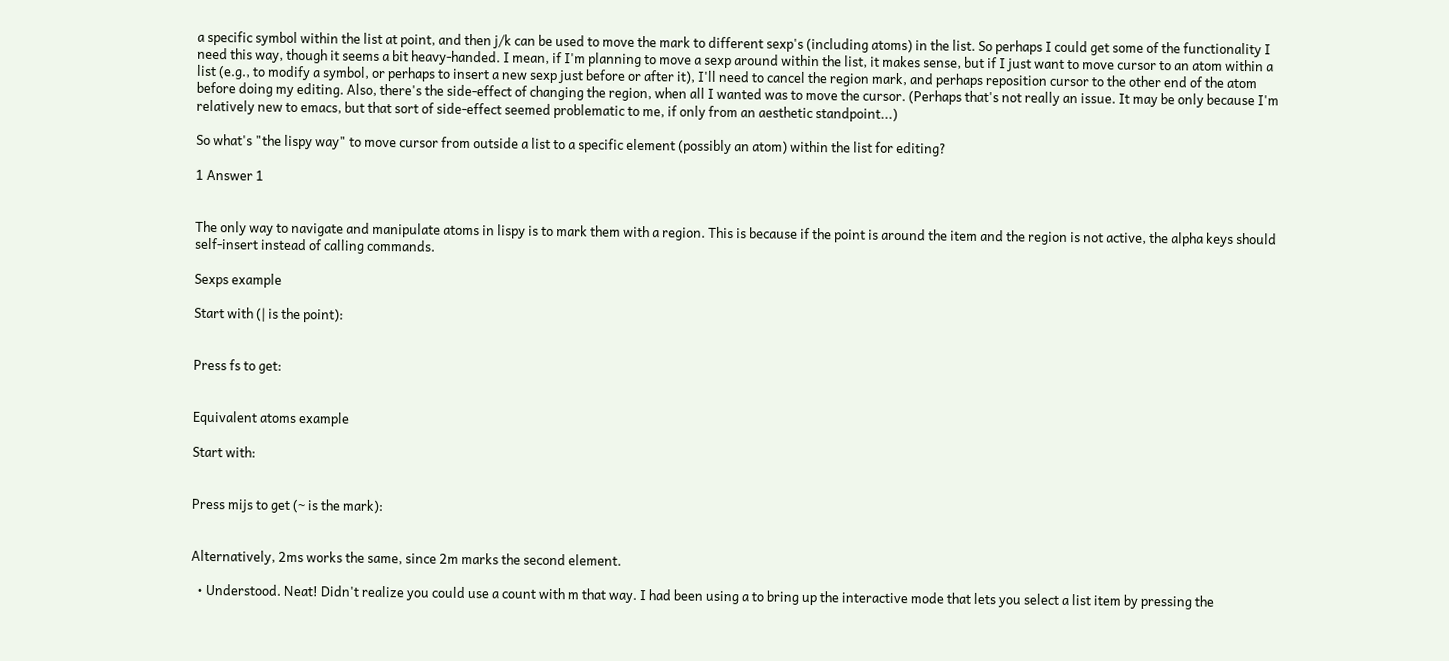a specific symbol within the list at point, and then j/k can be used to move the mark to different sexp's (including atoms) in the list. So perhaps I could get some of the functionality I need this way, though it seems a bit heavy-handed. I mean, if I'm planning to move a sexp around within the list, it makes sense, but if I just want to move cursor to an atom within a list (e.g., to modify a symbol, or perhaps to insert a new sexp just before or after it), I'll need to cancel the region mark, and perhaps reposition cursor to the other end of the atom before doing my editing. Also, there's the side-effect of changing the region, when all I wanted was to move the cursor. (Perhaps that's not really an issue. It may be only because I'm relatively new to emacs, but that sort of side-effect seemed problematic to me, if only from an aesthetic standpoint...)

So what's "the lispy way" to move cursor from outside a list to a specific element (possibly an atom) within the list for editing?

1 Answer 1


The only way to navigate and manipulate atoms in lispy is to mark them with a region. This is because if the point is around the item and the region is not active, the alpha keys should self-insert instead of calling commands.

Sexps example

Start with (| is the point):


Press fs to get:


Equivalent atoms example

Start with:


Press mijs to get (~ is the mark):


Alternatively, 2ms works the same, since 2m marks the second element.

  • Understood. Neat! Didn't realize you could use a count with m that way. I had been using a to bring up the interactive mode that lets you select a list item by pressing the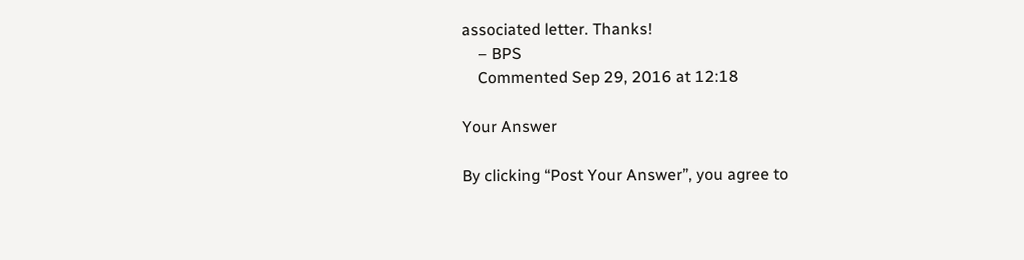associated letter. Thanks!
    – BPS
    Commented Sep 29, 2016 at 12:18

Your Answer

By clicking “Post Your Answer”, you agree to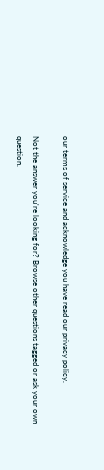our terms of service and acknowledge you have read our privacy policy.

Not the answer you're looking for? Browse other questions tagged or ask your own question.